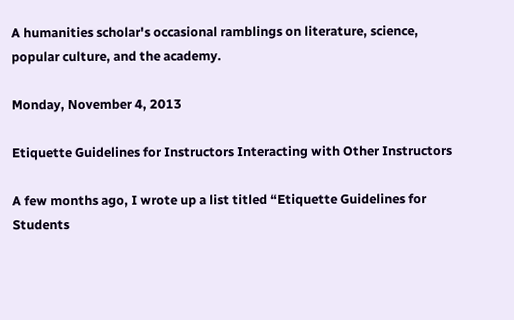A humanities scholar's occasional ramblings on literature, science, popular culture, and the academy.

Monday, November 4, 2013

Etiquette Guidelines for Instructors Interacting with Other Instructors

A few months ago, I wrote up a list titled “Etiquette Guidelines for Students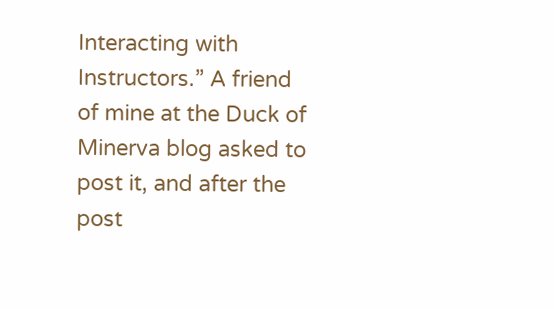Interacting with Instructors.” A friend of mine at the Duck of Minerva blog asked to post it, and after the post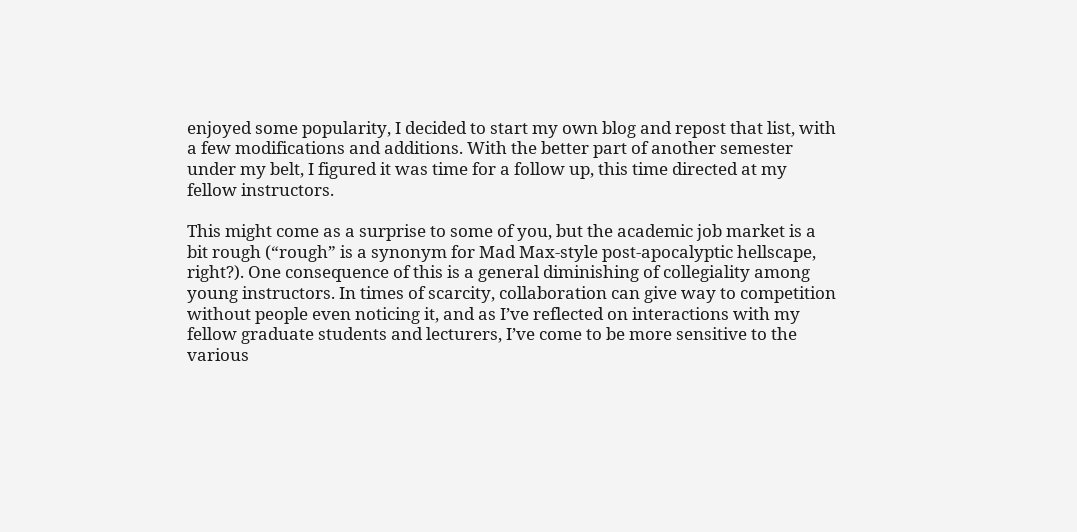enjoyed some popularity, I decided to start my own blog and repost that list, with a few modifications and additions. With the better part of another semester under my belt, I figured it was time for a follow up, this time directed at my fellow instructors.

This might come as a surprise to some of you, but the academic job market is a bit rough (“rough” is a synonym for Mad Max-style post-apocalyptic hellscape, right?). One consequence of this is a general diminishing of collegiality among young instructors. In times of scarcity, collaboration can give way to competition without people even noticing it, and as I’ve reflected on interactions with my fellow graduate students and lecturers, I’ve come to be more sensitive to the various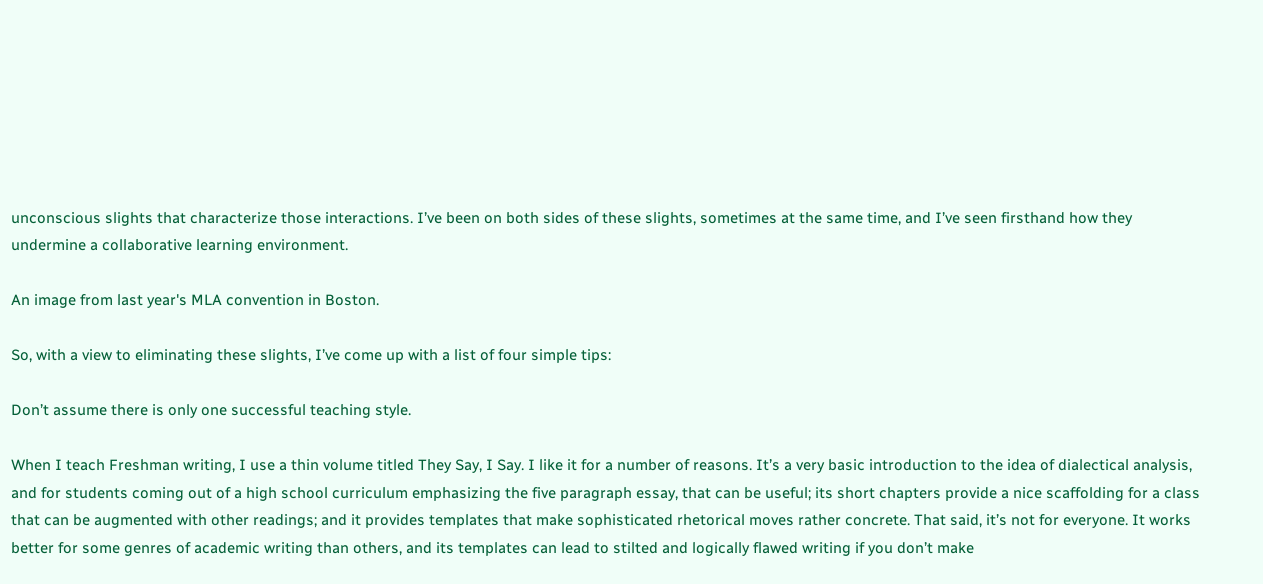unconscious slights that characterize those interactions. I’ve been on both sides of these slights, sometimes at the same time, and I’ve seen firsthand how they undermine a collaborative learning environment.

An image from last year's MLA convention in Boston.

So, with a view to eliminating these slights, I’ve come up with a list of four simple tips:

Don’t assume there is only one successful teaching style.

When I teach Freshman writing, I use a thin volume titled They Say, I Say. I like it for a number of reasons. It’s a very basic introduction to the idea of dialectical analysis, and for students coming out of a high school curriculum emphasizing the five paragraph essay, that can be useful; its short chapters provide a nice scaffolding for a class that can be augmented with other readings; and it provides templates that make sophisticated rhetorical moves rather concrete. That said, it’s not for everyone. It works better for some genres of academic writing than others, and its templates can lead to stilted and logically flawed writing if you don’t make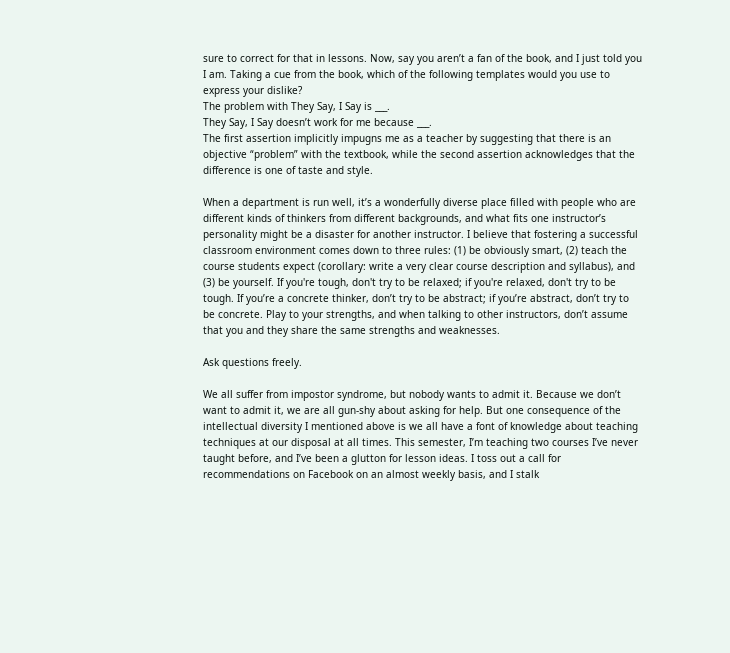sure to correct for that in lessons. Now, say you aren’t a fan of the book, and I just told you I am. Taking a cue from the book, which of the following templates would you use to express your dislike?
The problem with They Say, I Say is ___.
They Say, I Say doesn’t work for me because ___.
The first assertion implicitly impugns me as a teacher by suggesting that there is an objective “problem” with the textbook, while the second assertion acknowledges that the difference is one of taste and style.

When a department is run well, it’s a wonderfully diverse place filled with people who are different kinds of thinkers from different backgrounds, and what fits one instructor’s personality might be a disaster for another instructor. I believe that fostering a successful classroom environment comes down to three rules: (1) be obviously smart, (2) teach the course students expect (corollary: write a very clear course description and syllabus), and (3) be yourself. If you're tough, don't try to be relaxed; if you're relaxed, don't try to be tough. If you’re a concrete thinker, don’t try to be abstract; if you’re abstract, don’t try to be concrete. Play to your strengths, and when talking to other instructors, don’t assume that you and they share the same strengths and weaknesses.

Ask questions freely.

We all suffer from impostor syndrome, but nobody wants to admit it. Because we don’t want to admit it, we are all gun-shy about asking for help. But one consequence of the intellectual diversity I mentioned above is we all have a font of knowledge about teaching techniques at our disposal at all times. This semester, I’m teaching two courses I’ve never taught before, and I’ve been a glutton for lesson ideas. I toss out a call for recommendations on Facebook on an almost weekly basis, and I stalk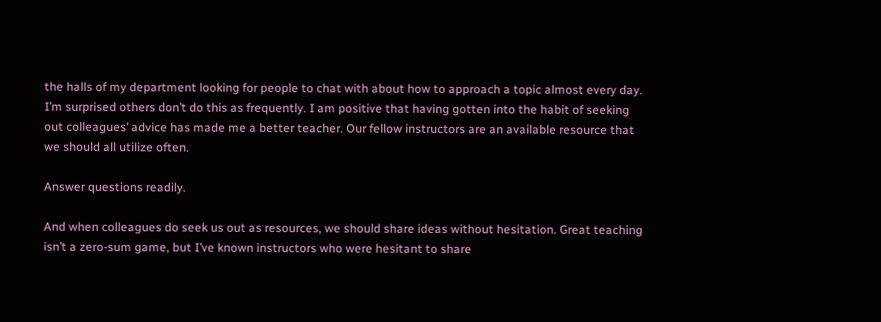the halls of my department looking for people to chat with about how to approach a topic almost every day. I’m surprised others don’t do this as frequently. I am positive that having gotten into the habit of seeking out colleagues’ advice has made me a better teacher. Our fellow instructors are an available resource that we should all utilize often.

Answer questions readily.

And when colleagues do seek us out as resources, we should share ideas without hesitation. Great teaching isn’t a zero-sum game, but I’ve known instructors who were hesitant to share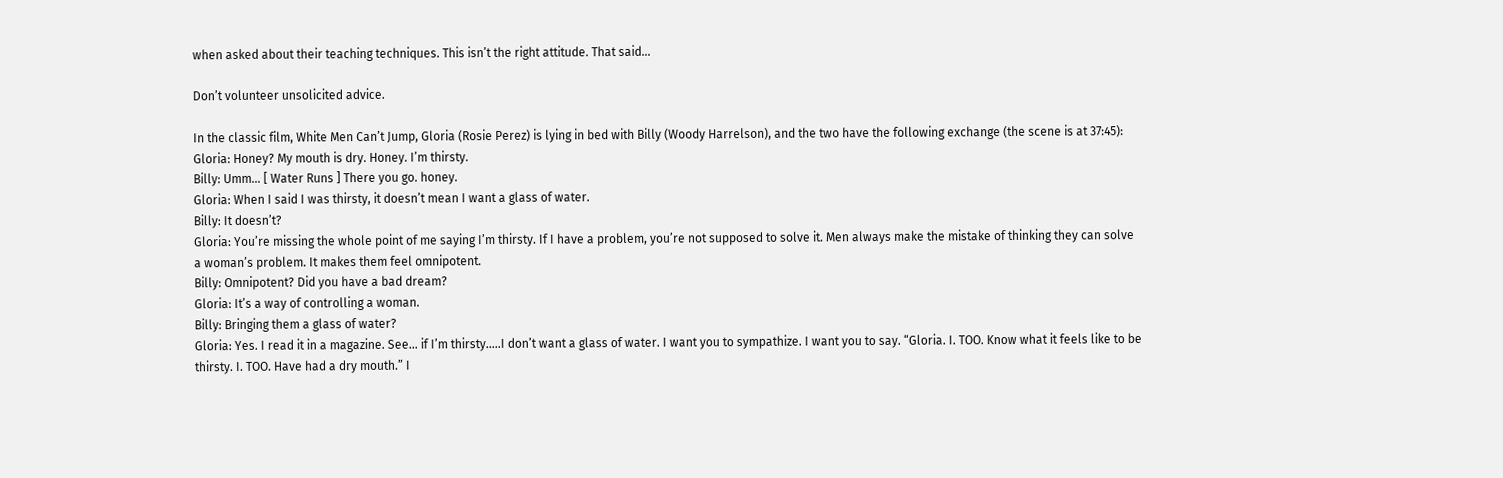when asked about their teaching techniques. This isn’t the right attitude. That said…

Don’t volunteer unsolicited advice.

In the classic film, White Men Can’t Jump, Gloria (Rosie Perez) is lying in bed with Billy (Woody Harrelson), and the two have the following exchange (the scene is at 37:45):
Gloria: Honey? My mouth is dry. Honey. I’m thirsty.
Billy: Umm… [ Water Runs ] There you go. honey.
Gloria: When I said I was thirsty, it doesn’t mean I want a glass of water.
Billy: It doesn’t?
Gloria: You’re missing the whole point of me saying I’m thirsty. If I have a problem, you’re not supposed to solve it. Men always make the mistake of thinking they can solve a woman’s problem. It makes them feel omnipotent.
Billy: Omnipotent? Did you have a bad dream?
Gloria: It’s a way of controlling a woman.
Billy: Bringing them a glass of water?
Gloria: Yes. I read it in a magazine. See… if I’m thirsty…..I don’t want a glass of water. I want you to sympathize. I want you to say. “Gloria. I. TOO. Know what it feels like to be thirsty. I. TOO. Have had a dry mouth.” I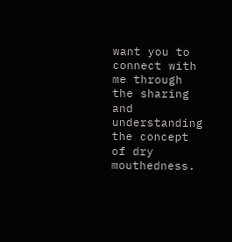want you to connect with me through the sharing and understanding the concept of dry mouthedness.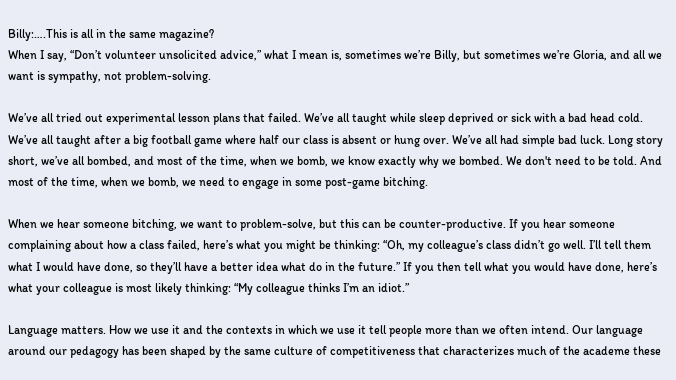Billy:….This is all in the same magazine?
When I say, “Don’t volunteer unsolicited advice,” what I mean is, sometimes we’re Billy, but sometimes we’re Gloria, and all we want is sympathy, not problem-solving.

We’ve all tried out experimental lesson plans that failed. We’ve all taught while sleep deprived or sick with a bad head cold. We’ve all taught after a big football game where half our class is absent or hung over. We’ve all had simple bad luck. Long story short, we’ve all bombed, and most of the time, when we bomb, we know exactly why we bombed. We don't need to be told. And most of the time, when we bomb, we need to engage in some post-game bitching.

When we hear someone bitching, we want to problem-solve, but this can be counter-productive. If you hear someone complaining about how a class failed, here’s what you might be thinking: “Oh, my colleague’s class didn’t go well. I’ll tell them what I would have done, so they’ll have a better idea what do in the future.” If you then tell what you would have done, here’s what your colleague is most likely thinking: “My colleague thinks I’m an idiot.”

Language matters. How we use it and the contexts in which we use it tell people more than we often intend. Our language around our pedagogy has been shaped by the same culture of competitiveness that characterizes much of the academe these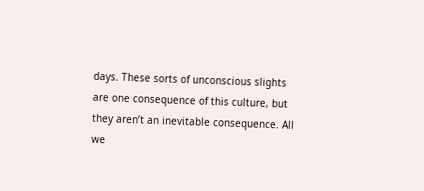days. These sorts of unconscious slights are one consequence of this culture, but they aren’t an inevitable consequence. All we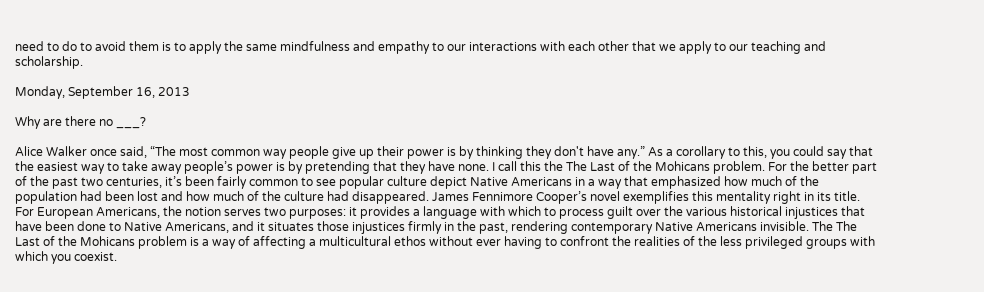need to do to avoid them is to apply the same mindfulness and empathy to our interactions with each other that we apply to our teaching and scholarship.

Monday, September 16, 2013

Why are there no ___?

Alice Walker once said, “The most common way people give up their power is by thinking they don't have any.” As a corollary to this, you could say that the easiest way to take away people’s power is by pretending that they have none. I call this the The Last of the Mohicans problem. For the better part of the past two centuries, it’s been fairly common to see popular culture depict Native Americans in a way that emphasized how much of the population had been lost and how much of the culture had disappeared. James Fennimore Cooper’s novel exemplifies this mentality right in its title. For European Americans, the notion serves two purposes: it provides a language with which to process guilt over the various historical injustices that have been done to Native Americans, and it situates those injustices firmly in the past, rendering contemporary Native Americans invisible. The The Last of the Mohicans problem is a way of affecting a multicultural ethos without ever having to confront the realities of the less privileged groups with which you coexist.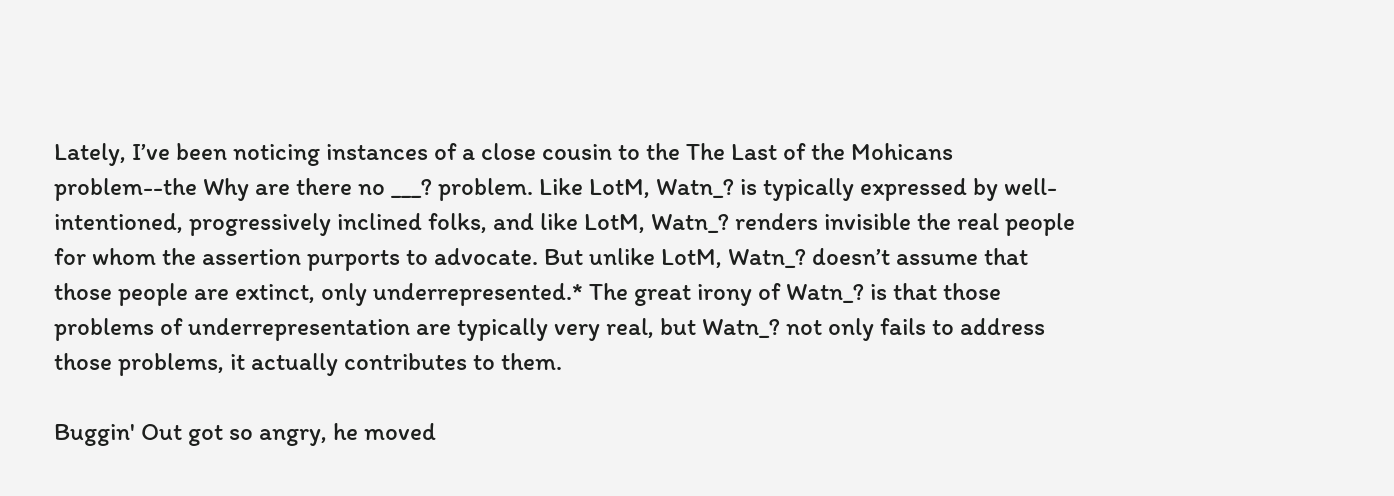Lately, I’ve been noticing instances of a close cousin to the The Last of the Mohicans problem--the Why are there no ___? problem. Like LotM, Watn_? is typically expressed by well-intentioned, progressively inclined folks, and like LotM, Watn_? renders invisible the real people for whom the assertion purports to advocate. But unlike LotM, Watn_? doesn’t assume that those people are extinct, only underrepresented.* The great irony of Watn_? is that those problems of underrepresentation are typically very real, but Watn_? not only fails to address those problems, it actually contributes to them.

Buggin' Out got so angry, he moved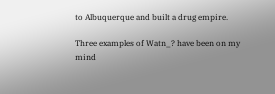to Albuquerque and built a drug empire.

Three examples of Watn_? have been on my mind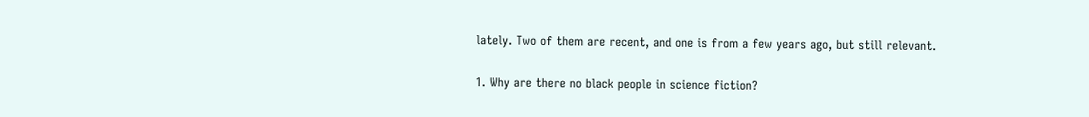lately. Two of them are recent, and one is from a few years ago, but still relevant.

1. Why are there no black people in science fiction?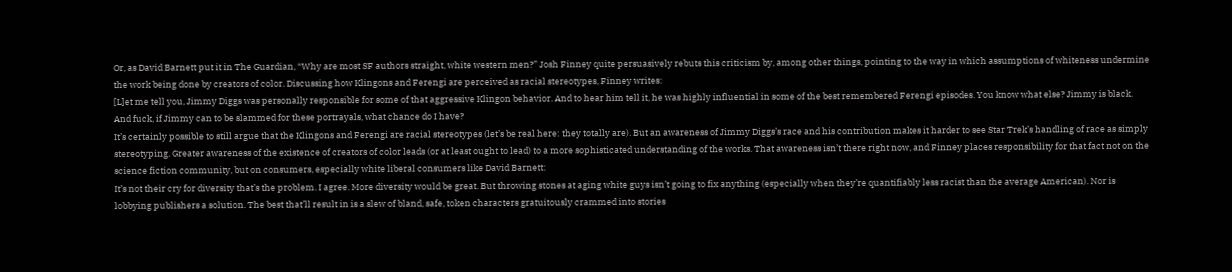Or, as David Barnett put it in The Guardian, “Why are most SF authors straight, white western men?” Josh Finney quite persuasively rebuts this criticism by, among other things, pointing to the way in which assumptions of whiteness undermine the work being done by creators of color. Discussing how Klingons and Ferengi are perceived as racial stereotypes, Finney writes:
[L]et me tell you, Jimmy Diggs was personally responsible for some of that aggressive Klingon behavior. And to hear him tell it, he was highly influential in some of the best remembered Ferengi episodes. You know what else? Jimmy is black. And fuck, if Jimmy can to be slammed for these portrayals, what chance do I have?
It’s certainly possible to still argue that the Klingons and Ferengi are racial stereotypes (let’s be real here: they totally are). But an awareness of Jimmy Diggs’s race and his contribution makes it harder to see Star Trek’s handling of race as simply stereotyping. Greater awareness of the existence of creators of color leads (or at least ought to lead) to a more sophisticated understanding of the works. That awareness isn’t there right now, and Finney places responsibility for that fact not on the science fiction community, but on consumers, especially white liberal consumers like David Barnett:
It’s not their cry for diversity that’s the problem. I agree. More diversity would be great. But throwing stones at aging white guys isn’t going to fix anything (especially when they’re quantifiably less racist than the average American). Nor is lobbying publishers a solution. The best that’ll result in is a slew of bland, safe, token characters gratuitously crammed into stories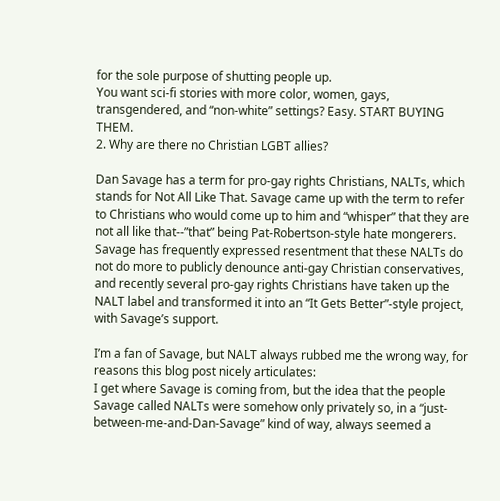for the sole purpose of shutting people up.
You want sci-fi stories with more color, women, gays, transgendered, and “non-white” settings? Easy. START BUYING THEM.
2. Why are there no Christian LGBT allies?

Dan Savage has a term for pro-gay rights Christians, NALTs, which stands for Not All Like That. Savage came up with the term to refer to Christians who would come up to him and “whisper” that they are not all like that--”that” being Pat-Robertson-style hate mongerers. Savage has frequently expressed resentment that these NALTs do not do more to publicly denounce anti-gay Christian conservatives, and recently several pro-gay rights Christians have taken up the NALT label and transformed it into an “It Gets Better”-style project, with Savage’s support.

I’m a fan of Savage, but NALT always rubbed me the wrong way, for reasons this blog post nicely articulates:
I get where Savage is coming from, but the idea that the people Savage called NALTs were somehow only privately so, in a “just-between-me-and-Dan-Savage” kind of way, always seemed a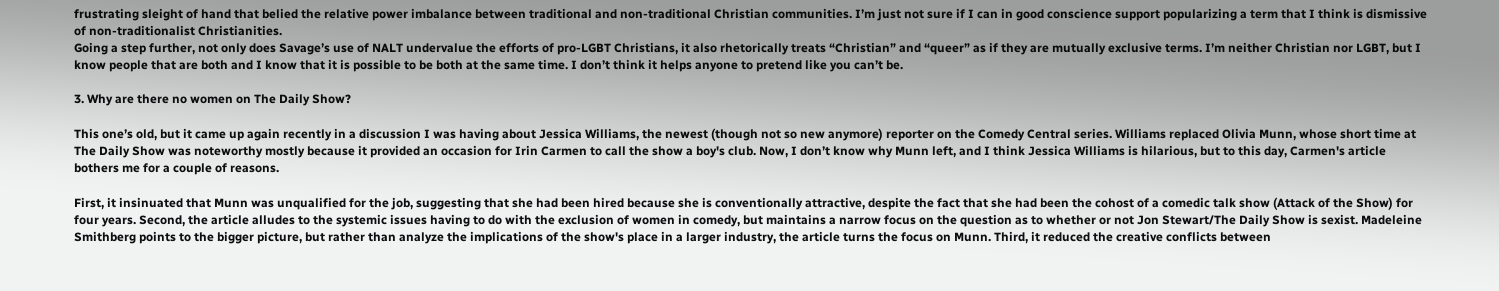frustrating sleight of hand that belied the relative power imbalance between traditional and non-traditional Christian communities. I’m just not sure if I can in good conscience support popularizing a term that I think is dismissive of non-traditionalist Christianities.
Going a step further, not only does Savage’s use of NALT undervalue the efforts of pro-LGBT Christians, it also rhetorically treats “Christian” and “queer” as if they are mutually exclusive terms. I’m neither Christian nor LGBT, but I know people that are both and I know that it is possible to be both at the same time. I don’t think it helps anyone to pretend like you can’t be.

3. Why are there no women on The Daily Show?

This one’s old, but it came up again recently in a discussion I was having about Jessica Williams, the newest (though not so new anymore) reporter on the Comedy Central series. Williams replaced Olivia Munn, whose short time at The Daily Show was noteworthy mostly because it provided an occasion for Irin Carmen to call the show a boy's club. Now, I don’t know why Munn left, and I think Jessica Williams is hilarious, but to this day, Carmen's article bothers me for a couple of reasons.

First, it insinuated that Munn was unqualified for the job, suggesting that she had been hired because she is conventionally attractive, despite the fact that she had been the cohost of a comedic talk show (Attack of the Show) for four years. Second, the article alludes to the systemic issues having to do with the exclusion of women in comedy, but maintains a narrow focus on the question as to whether or not Jon Stewart/The Daily Show is sexist. Madeleine Smithberg points to the bigger picture, but rather than analyze the implications of the show's place in a larger industry, the article turns the focus on Munn. Third, it reduced the creative conflicts between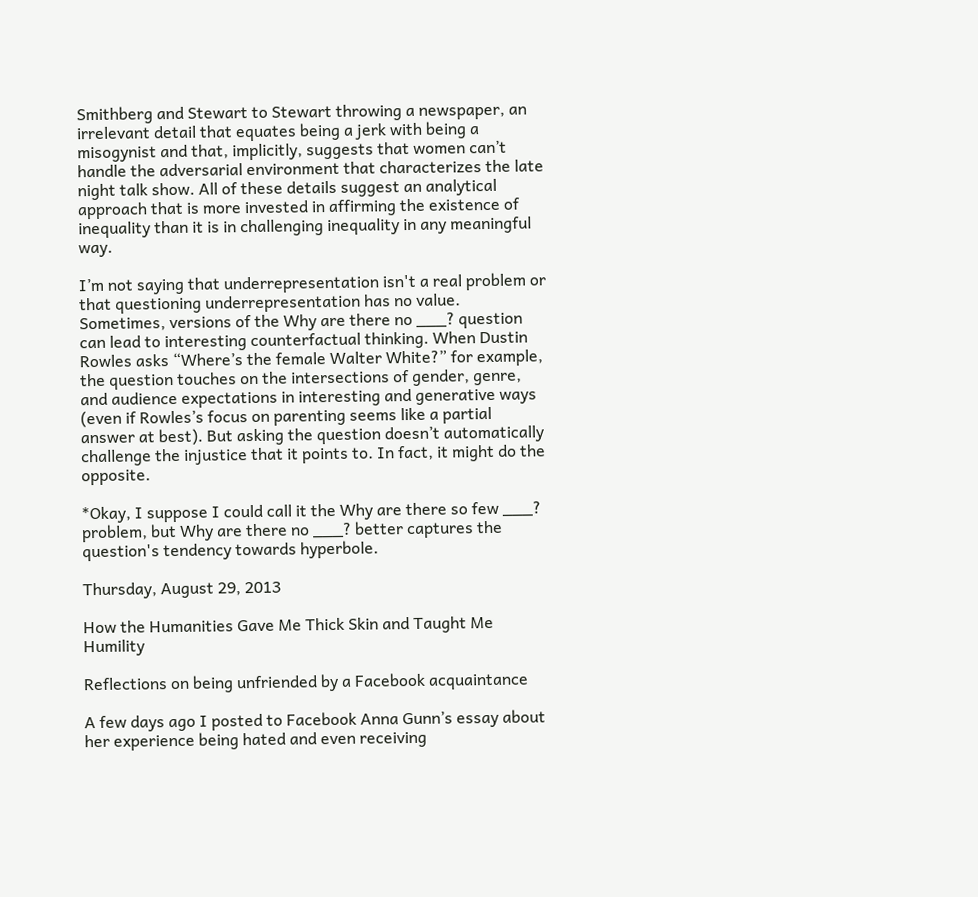Smithberg and Stewart to Stewart throwing a newspaper, an irrelevant detail that equates being a jerk with being a misogynist and that, implicitly, suggests that women can’t handle the adversarial environment that characterizes the late night talk show. All of these details suggest an analytical approach that is more invested in affirming the existence of inequality than it is in challenging inequality in any meaningful way.

I’m not saying that underrepresentation isn't a real problem or that questioning underrepresentation has no value. Sometimes, versions of the Why are there no ___? question can lead to interesting counterfactual thinking. When Dustin Rowles asks “Where’s the female Walter White?” for example, the question touches on the intersections of gender, genre, and audience expectations in interesting and generative ways (even if Rowles’s focus on parenting seems like a partial answer at best). But asking the question doesn’t automatically challenge the injustice that it points to. In fact, it might do the opposite.

*Okay, I suppose I could call it the Why are there so few ___? problem, but Why are there no ___? better captures the question's tendency towards hyperbole.

Thursday, August 29, 2013

How the Humanities Gave Me Thick Skin and Taught Me Humility

Reflections on being unfriended by a Facebook acquaintance

A few days ago I posted to Facebook Anna Gunn’s essay about her experience being hated and even receiving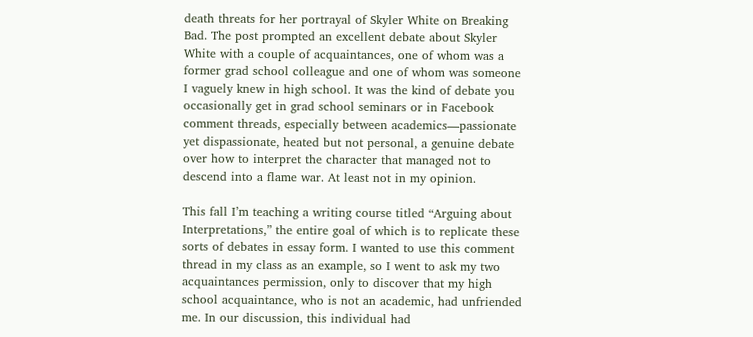death threats for her portrayal of Skyler White on Breaking Bad. The post prompted an excellent debate about Skyler White with a couple of acquaintances, one of whom was a former grad school colleague and one of whom was someone I vaguely knew in high school. It was the kind of debate you occasionally get in grad school seminars or in Facebook comment threads, especially between academics—passionate yet dispassionate, heated but not personal, a genuine debate over how to interpret the character that managed not to descend into a flame war. At least not in my opinion.

This fall I’m teaching a writing course titled “Arguing about Interpretations,” the entire goal of which is to replicate these sorts of debates in essay form. I wanted to use this comment thread in my class as an example, so I went to ask my two acquaintances permission, only to discover that my high school acquaintance, who is not an academic, had unfriended me. In our discussion, this individual had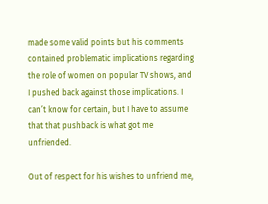made some valid points but his comments contained problematic implications regarding the role of women on popular TV shows, and I pushed back against those implications. I can’t know for certain, but I have to assume that that pushback is what got me unfriended.

Out of respect for his wishes to unfriend me,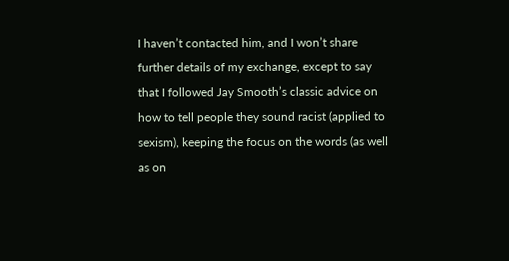I haven’t contacted him, and I won’t share further details of my exchange, except to say that I followed Jay Smooth’s classic advice on how to tell people they sound racist (applied to sexism), keeping the focus on the words (as well as on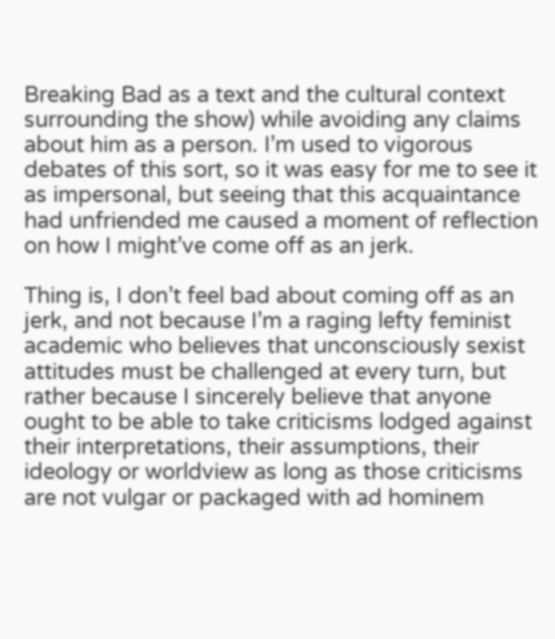Breaking Bad as a text and the cultural context surrounding the show) while avoiding any claims about him as a person. I’m used to vigorous debates of this sort, so it was easy for me to see it as impersonal, but seeing that this acquaintance had unfriended me caused a moment of reflection on how I might’ve come off as an jerk.

Thing is, I don’t feel bad about coming off as an jerk, and not because I’m a raging lefty feminist academic who believes that unconsciously sexist attitudes must be challenged at every turn, but rather because I sincerely believe that anyone ought to be able to take criticisms lodged against their interpretations, their assumptions, their ideology or worldview as long as those criticisms are not vulgar or packaged with ad hominem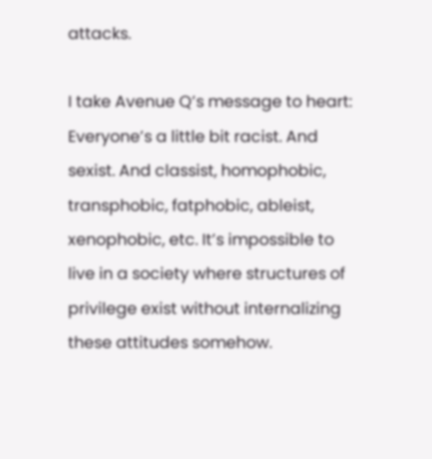attacks.

I take Avenue Q’s message to heart: Everyone’s a little bit racist. And sexist. And classist, homophobic, transphobic, fatphobic, ableist, xenophobic, etc. It’s impossible to live in a society where structures of privilege exist without internalizing these attitudes somehow.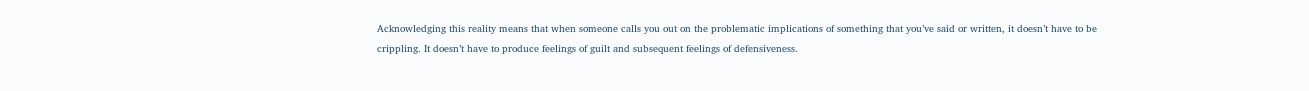Acknowledging this reality means that when someone calls you out on the problematic implications of something that you’ve said or written, it doesn’t have to be crippling. It doesn’t have to produce feelings of guilt and subsequent feelings of defensiveness.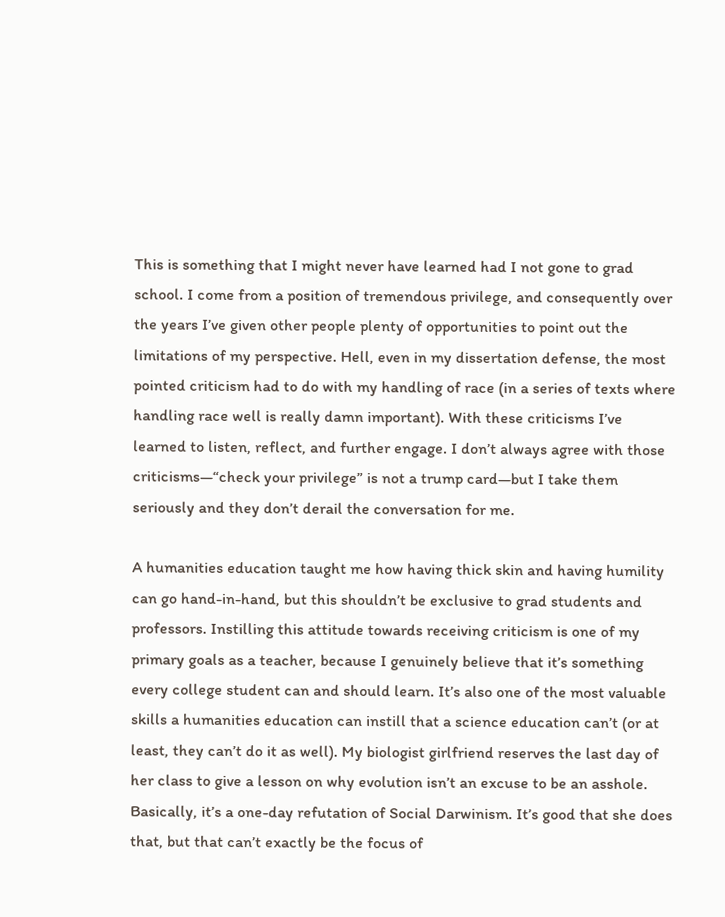This is something that I might never have learned had I not gone to grad school. I come from a position of tremendous privilege, and consequently over the years I’ve given other people plenty of opportunities to point out the limitations of my perspective. Hell, even in my dissertation defense, the most pointed criticism had to do with my handling of race (in a series of texts where handling race well is really damn important). With these criticisms I’ve learned to listen, reflect, and further engage. I don’t always agree with those criticisms—“check your privilege” is not a trump card—but I take them seriously and they don’t derail the conversation for me.

A humanities education taught me how having thick skin and having humility can go hand-in-hand, but this shouldn’t be exclusive to grad students and professors. Instilling this attitude towards receiving criticism is one of my primary goals as a teacher, because I genuinely believe that it’s something every college student can and should learn. It’s also one of the most valuable skills a humanities education can instill that a science education can’t (or at least, they can’t do it as well). My biologist girlfriend reserves the last day of her class to give a lesson on why evolution isn’t an excuse to be an asshole. Basically, it’s a one-day refutation of Social Darwinism. It’s good that she does that, but that can’t exactly be the focus of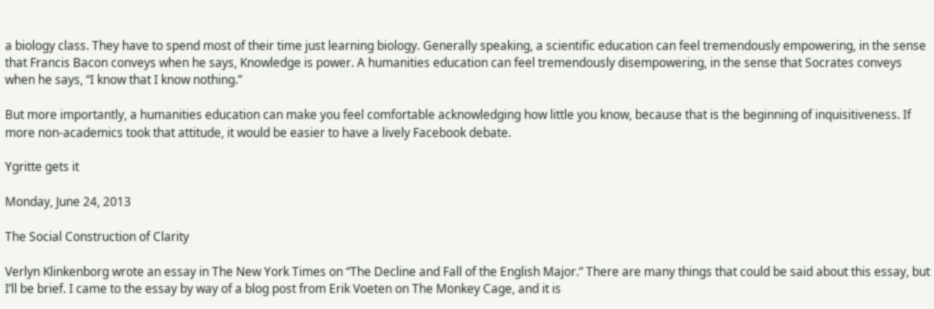a biology class. They have to spend most of their time just learning biology. Generally speaking, a scientific education can feel tremendously empowering, in the sense that Francis Bacon conveys when he says, Knowledge is power. A humanities education can feel tremendously disempowering, in the sense that Socrates conveys when he says, “I know that I know nothing.”

But more importantly, a humanities education can make you feel comfortable acknowledging how little you know, because that is the beginning of inquisitiveness. If more non-academics took that attitude, it would be easier to have a lively Facebook debate.

Ygritte gets it

Monday, June 24, 2013

The Social Construction of Clarity

Verlyn Klinkenborg wrote an essay in The New York Times on “The Decline and Fall of the English Major.” There are many things that could be said about this essay, but I’ll be brief. I came to the essay by way of a blog post from Erik Voeten on The Monkey Cage, and it is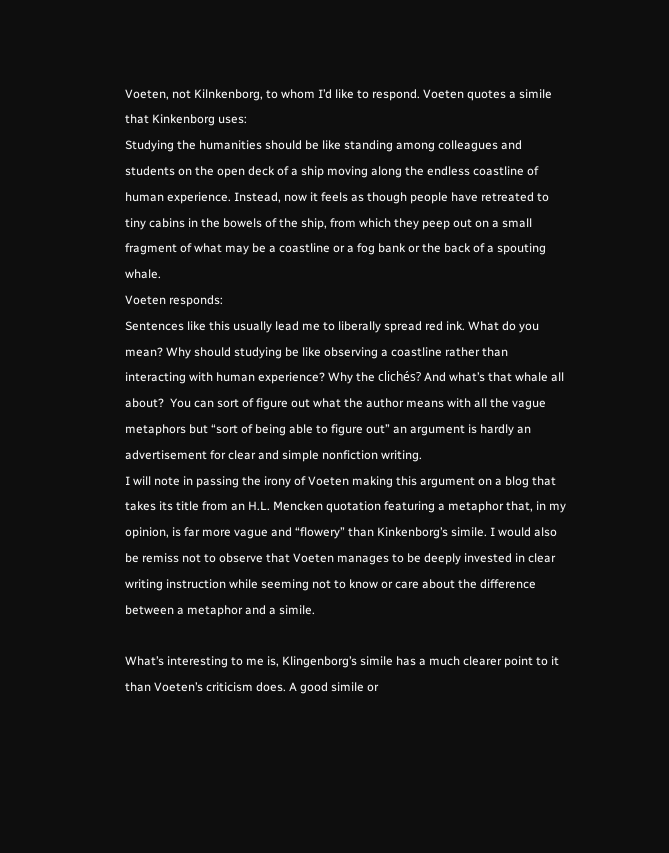Voeten, not Kilnkenborg, to whom I’d like to respond. Voeten quotes a simile that Kinkenborg uses:
Studying the humanities should be like standing among colleagues and students on the open deck of a ship moving along the endless coastline of human experience. Instead, now it feels as though people have retreated to tiny cabins in the bowels of the ship, from which they peep out on a small fragment of what may be a coastline or a fog bank or the back of a spouting whale.
Voeten responds:
Sentences like this usually lead me to liberally spread red ink. What do you mean? Why should studying be like observing a coastline rather than interacting with human experience? Why the clichés? And what’s that whale all about?  You can sort of figure out what the author means with all the vague metaphors but “sort of being able to figure out” an argument is hardly an advertisement for clear and simple nonfiction writing.
I will note in passing the irony of Voeten making this argument on a blog that takes its title from an H.L. Mencken quotation featuring a metaphor that, in my opinion, is far more vague and “flowery” than Kinkenborg’s simile. I would also be remiss not to observe that Voeten manages to be deeply invested in clear writing instruction while seeming not to know or care about the difference between a metaphor and a simile.

What’s interesting to me is, Klingenborg’s simile has a much clearer point to it than Voeten’s criticism does. A good simile or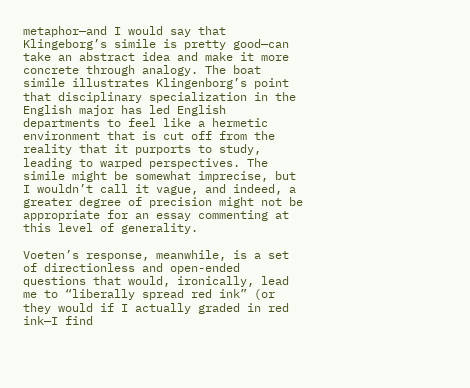metaphor—and I would say that Klingeborg’s simile is pretty good—can take an abstract idea and make it more concrete through analogy. The boat simile illustrates Klingenborg’s point that disciplinary specialization in the English major has led English departments to feel like a hermetic environment that is cut off from the reality that it purports to study, leading to warped perspectives. The simile might be somewhat imprecise, but I wouldn’t call it vague, and indeed, a greater degree of precision might not be appropriate for an essay commenting at this level of generality.

Voeten’s response, meanwhile, is a set of directionless and open-ended questions that would, ironically, lead me to “liberally spread red ink” (or they would if I actually graded in red ink—I find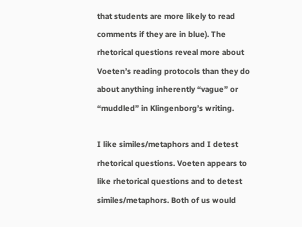that students are more likely to read comments if they are in blue). The rhetorical questions reveal more about Voeten’s reading protocols than they do about anything inherently “vague” or “muddled” in Klingenborg’s writing.

I like similes/metaphors and I detest rhetorical questions. Voeten appears to like rhetorical questions and to detest similes/metaphors. Both of us would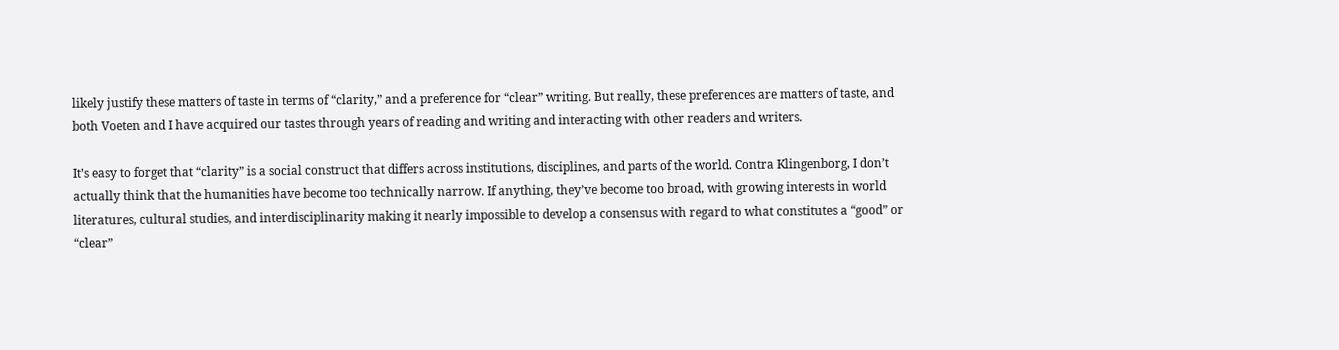likely justify these matters of taste in terms of “clarity,” and a preference for “clear” writing. But really, these preferences are matters of taste, and both Voeten and I have acquired our tastes through years of reading and writing and interacting with other readers and writers.

It’s easy to forget that “clarity” is a social construct that differs across institutions, disciplines, and parts of the world. Contra Klingenborg, I don’t actually think that the humanities have become too technically narrow. If anything, they’ve become too broad, with growing interests in world literatures, cultural studies, and interdisciplinarity making it nearly impossible to develop a consensus with regard to what constitutes a “good” or “clear”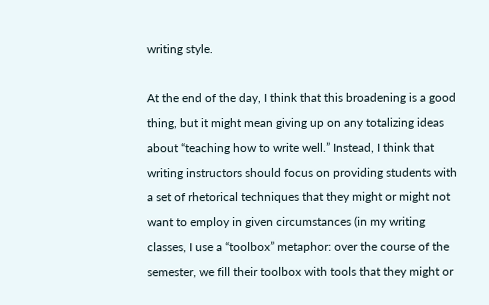writing style.

At the end of the day, I think that this broadening is a good thing, but it might mean giving up on any totalizing ideas about “teaching how to write well.” Instead, I think that writing instructors should focus on providing students with a set of rhetorical techniques that they might or might not want to employ in given circumstances (in my writing classes, I use a “toolbox” metaphor: over the course of the semester, we fill their toolbox with tools that they might or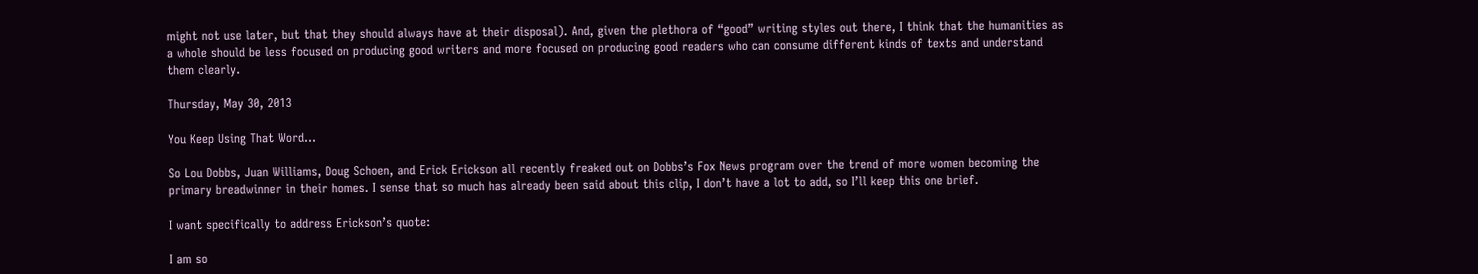might not use later, but that they should always have at their disposal). And, given the plethora of “good” writing styles out there, I think that the humanities as a whole should be less focused on producing good writers and more focused on producing good readers who can consume different kinds of texts and understand them clearly.

Thursday, May 30, 2013

You Keep Using That Word...

So Lou Dobbs, Juan Williams, Doug Schoen, and Erick Erickson all recently freaked out on Dobbs’s Fox News program over the trend of more women becoming the primary breadwinner in their homes. I sense that so much has already been said about this clip, I don’t have a lot to add, so I’ll keep this one brief.

I want specifically to address Erickson’s quote:

I am so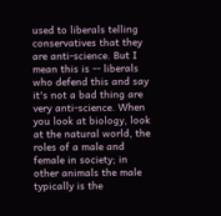used to liberals telling conservatives that they are anti-science. But I mean this is -- liberals who defend this and say it's not a bad thing are very anti-science. When you look at biology, look at the natural world, the roles of a male and female in society; in other animals the male typically is the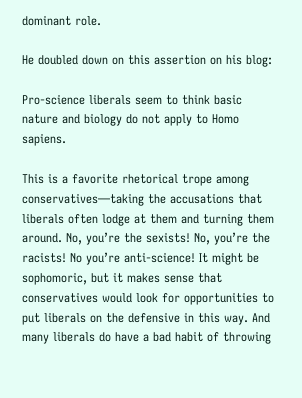dominant role.

He doubled down on this assertion on his blog:

Pro-science liberals seem to think basic nature and biology do not apply to Homo sapiens.

This is a favorite rhetorical trope among conservatives—taking the accusations that liberals often lodge at them and turning them around. No, you’re the sexists! No, you’re the racists! No you’re anti-science! It might be sophomoric, but it makes sense that conservatives would look for opportunities to put liberals on the defensive in this way. And many liberals do have a bad habit of throwing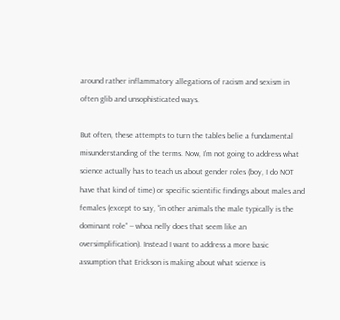around rather inflammatory allegations of racism and sexism in often glib and unsophisticated ways.

But often, these attempts to turn the tables belie a fundamental misunderstanding of the terms. Now, I’m not going to address what science actually has to teach us about gender roles (boy, I do NOT have that kind of time) or specific scientific findings about males and females (except to say, “in other animals the male typically is the dominant role” -- whoa nelly does that seem like an oversimplification). Instead I want to address a more basic assumption that Erickson is making about what science is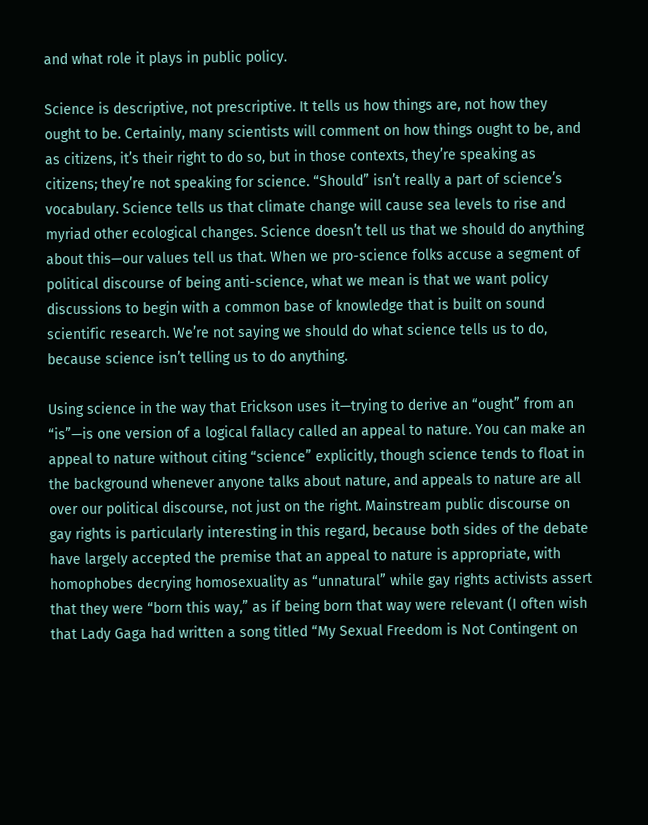and what role it plays in public policy.

Science is descriptive, not prescriptive. It tells us how things are, not how they ought to be. Certainly, many scientists will comment on how things ought to be, and as citizens, it’s their right to do so, but in those contexts, they’re speaking as citizens; they’re not speaking for science. “Should” isn’t really a part of science’s vocabulary. Science tells us that climate change will cause sea levels to rise and myriad other ecological changes. Science doesn’t tell us that we should do anything about this—our values tell us that. When we pro-science folks accuse a segment of political discourse of being anti-science, what we mean is that we want policy discussions to begin with a common base of knowledge that is built on sound scientific research. We’re not saying we should do what science tells us to do, because science isn’t telling us to do anything.

Using science in the way that Erickson uses it—trying to derive an “ought” from an “is”—is one version of a logical fallacy called an appeal to nature. You can make an appeal to nature without citing “science” explicitly, though science tends to float in the background whenever anyone talks about nature, and appeals to nature are all over our political discourse, not just on the right. Mainstream public discourse on gay rights is particularly interesting in this regard, because both sides of the debate have largely accepted the premise that an appeal to nature is appropriate, with homophobes decrying homosexuality as “unnatural” while gay rights activists assert that they were “born this way,” as if being born that way were relevant (I often wish that Lady Gaga had written a song titled “My Sexual Freedom is Not Contingent on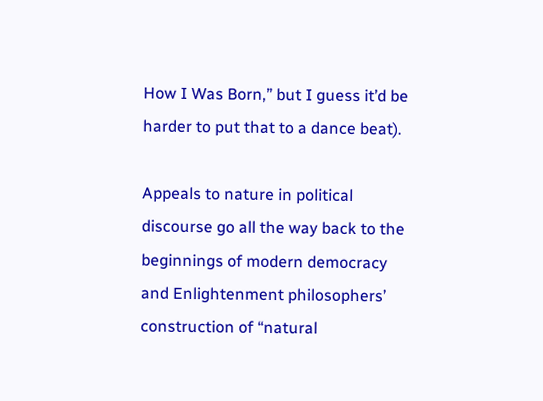How I Was Born,” but I guess it’d be harder to put that to a dance beat).

Appeals to nature in political discourse go all the way back to the beginnings of modern democracy and Enlightenment philosophers’ construction of “natural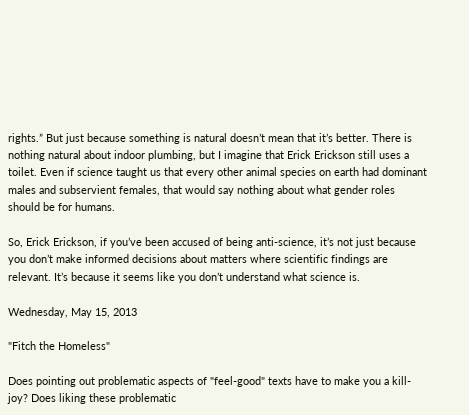rights.” But just because something is natural doesn’t mean that it’s better. There is nothing natural about indoor plumbing, but I imagine that Erick Erickson still uses a toilet. Even if science taught us that every other animal species on earth had dominant males and subservient females, that would say nothing about what gender roles should be for humans.

So, Erick Erickson, if you’ve been accused of being anti-science, it’s not just because you don’t make informed decisions about matters where scientific findings are relevant. It’s because it seems like you don’t understand what science is.

Wednesday, May 15, 2013

"Fitch the Homeless"

Does pointing out problematic aspects of "feel-good" texts have to make you a kill-joy? Does liking these problematic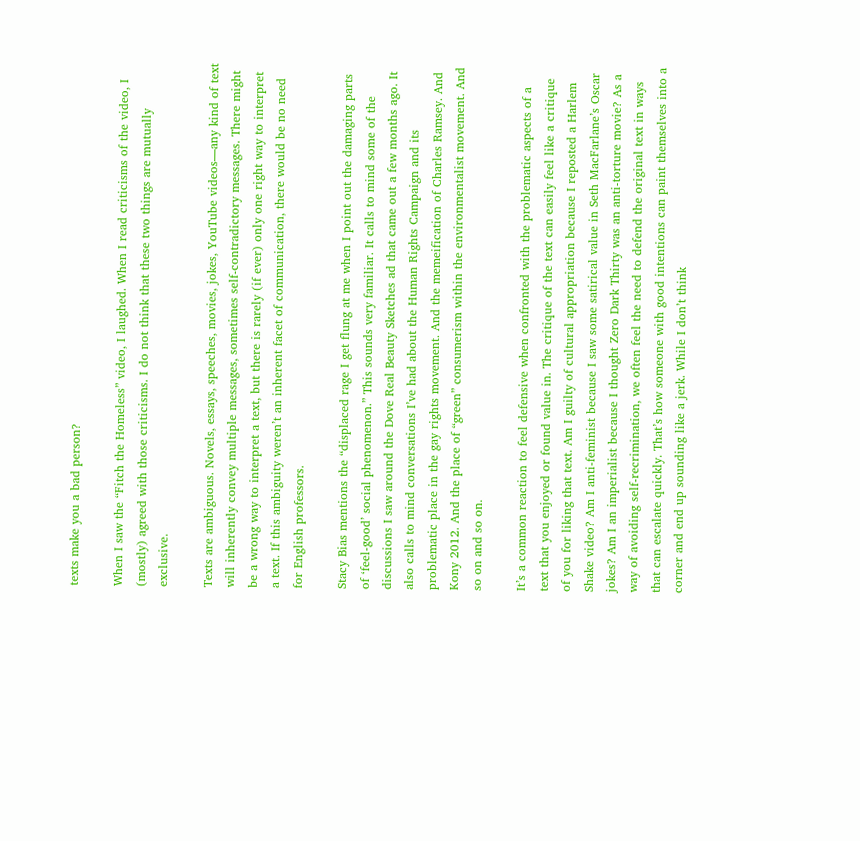texts make you a bad person?

When I saw the “Fitch the Homeless” video, I laughed. When I read criticisms of the video, I (mostly) agreed with those criticisms. I do not think that these two things are mutually exclusive.

Texts are ambiguous. Novels, essays, speeches, movies, jokes, YouTube videos—any kind of text will inherently convey multiple messages, sometimes self-contradictory messages. There might be a wrong way to interpret a text, but there is rarely (if ever) only one right way to interpret a text. If this ambiguity weren’t an inherent facet of communication, there would be no need for English professors.

Stacy Bias mentions the “displaced rage I get flung at me when I point out the damaging parts of ‘feel-good’ social phenomenon.” This sounds very familiar. It calls to mind some of the discussions I saw around the Dove Real Beauty Sketches ad that came out a few months ago. It also calls to mind conversations I’ve had about the Human Rights Campaign and its problematic place in the gay rights movement. And the memeification of Charles Ramsey. And Kony 2012. And the place of “green” consumerism within the environmentalist movement. And so on and so on.

It’s a common reaction to feel defensive when confronted with the problematic aspects of a text that you enjoyed or found value in. The critique of the text can easily feel like a critique of you for liking that text. Am I guilty of cultural appropriation because I reposted a Harlem Shake video? Am I anti-feminist because I saw some satirical value in Seth MacFarlane’s Oscar jokes? Am I an imperialist because I thought Zero Dark Thirty was an anti-torture movie? As a way of avoiding self-recrimination, we often feel the need to defend the original text in ways that can escalate quickly. That’s how someone with good intentions can paint themselves into a corner and end up sounding like a jerk. While I don’t think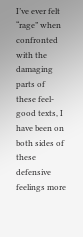I’ve ever felt “rage” when confronted with the damaging parts of these feel-good texts, I have been on both sides of these defensive feelings more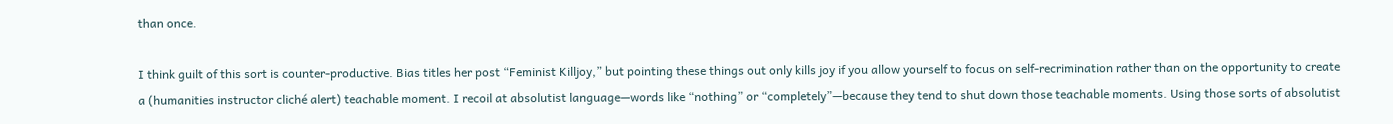than once.

I think guilt of this sort is counter-productive. Bias titles her post “Feminist Killjoy,” but pointing these things out only kills joy if you allow yourself to focus on self-recrimination rather than on the opportunity to create a (humanities instructor cliché alert) teachable moment. I recoil at absolutist language—words like “nothing” or “completely”—because they tend to shut down those teachable moments. Using those sorts of absolutist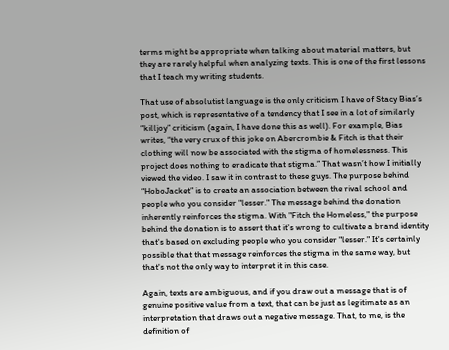terms might be appropriate when talking about material matters, but they are rarely helpful when analyzing texts. This is one of the first lessons that I teach my writing students.

That use of absolutist language is the only criticism I have of Stacy Bias’s post, which is representative of a tendency that I see in a lot of similarly “killjoy” criticism (again, I have done this as well). For example, Bias writes, “the very crux of this joke on Abercrombie & Fitch is that their clothing will now be associated with the stigma of homelessness. This project does nothing to eradicate that stigma.” That wasn’t how I initially viewed the video. I saw it in contrast to these guys. The purpose behind “HoboJacket” is to create an association between the rival school and people who you consider "lesser." The message behind the donation inherently reinforces the stigma. With "Fitch the Homeless," the purpose behind the donation is to assert that it's wrong to cultivate a brand identity that's based on excluding people who you consider "lesser." It's certainly possible that that message reinforces the stigma in the same way, but that's not the only way to interpret it in this case.

Again, texts are ambiguous, and if you draw out a message that is of genuine positive value from a text, that can be just as legitimate as an interpretation that draws out a negative message. That, to me, is the definition of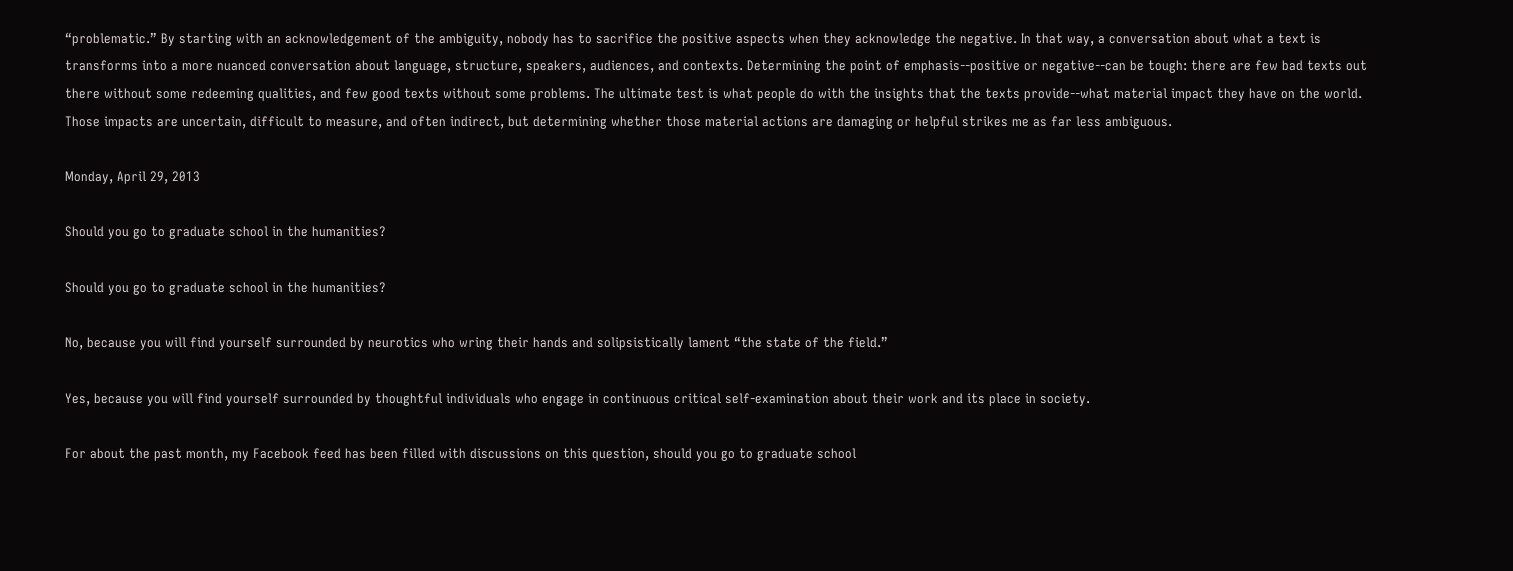“problematic.” By starting with an acknowledgement of the ambiguity, nobody has to sacrifice the positive aspects when they acknowledge the negative. In that way, a conversation about what a text is transforms into a more nuanced conversation about language, structure, speakers, audiences, and contexts. Determining the point of emphasis--positive or negative--can be tough: there are few bad texts out there without some redeeming qualities, and few good texts without some problems. The ultimate test is what people do with the insights that the texts provide--what material impact they have on the world. Those impacts are uncertain, difficult to measure, and often indirect, but determining whether those material actions are damaging or helpful strikes me as far less ambiguous.

Monday, April 29, 2013

Should you go to graduate school in the humanities?

Should you go to graduate school in the humanities?

No, because you will find yourself surrounded by neurotics who wring their hands and solipsistically lament “the state of the field.”

Yes, because you will find yourself surrounded by thoughtful individuals who engage in continuous critical self-examination about their work and its place in society.

For about the past month, my Facebook feed has been filled with discussions on this question, should you go to graduate school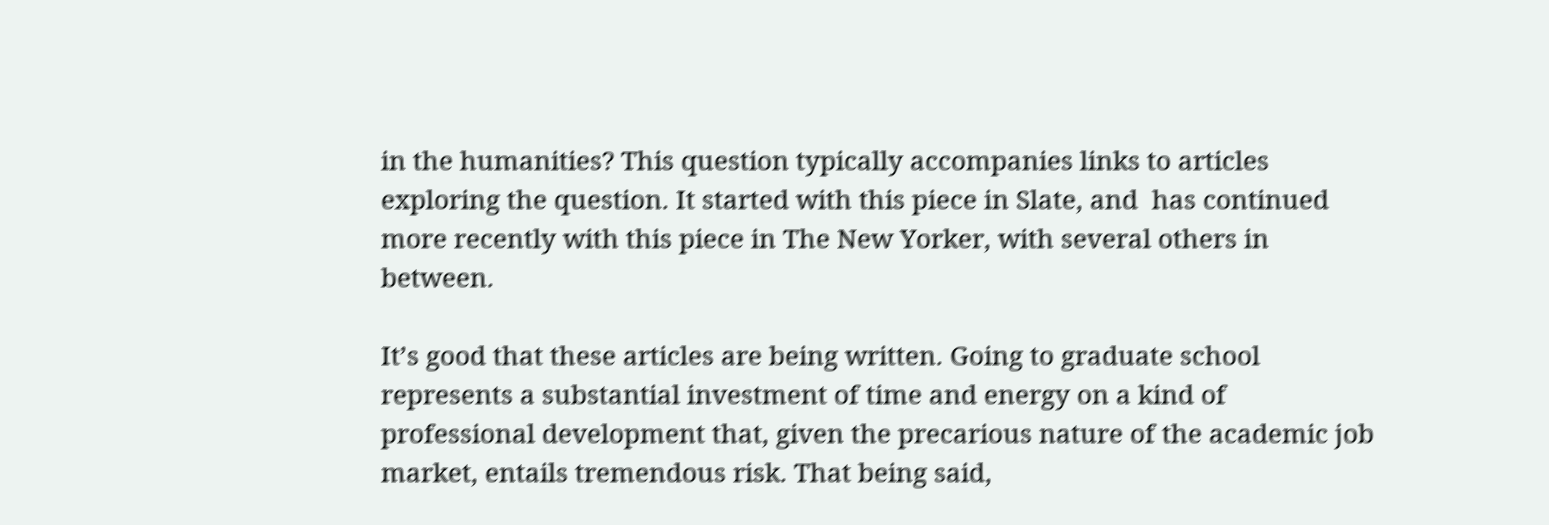in the humanities? This question typically accompanies links to articles exploring the question. It started with this piece in Slate, and  has continued more recently with this piece in The New Yorker, with several others in between.

It’s good that these articles are being written. Going to graduate school represents a substantial investment of time and energy on a kind of professional development that, given the precarious nature of the academic job market, entails tremendous risk. That being said,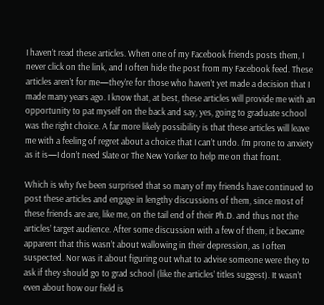I haven’t read these articles. When one of my Facebook friends posts them, I never click on the link, and I often hide the post from my Facebook feed. These articles aren’t for me—they’re for those who haven’t yet made a decision that I made many years ago. I know that, at best, these articles will provide me with an opportunity to pat myself on the back and say, yes, going to graduate school was the right choice. A far more likely possibility is that these articles will leave me with a feeling of regret about a choice that I can’t undo. I’m prone to anxiety as it is—I don’t need Slate or The New Yorker to help me on that front.

Which is why I’ve been surprised that so many of my friends have continued to post these articles and engage in lengthy discussions of them, since most of these friends are are, like me, on the tail end of their Ph.D. and thus not the articles’ target audience. After some discussion with a few of them, it became apparent that this wasn’t about wallowing in their depression, as I often suspected. Nor was it about figuring out what to advise someone were they to ask if they should go to grad school (like the articles’ titles suggest). It wasn’t even about how our field is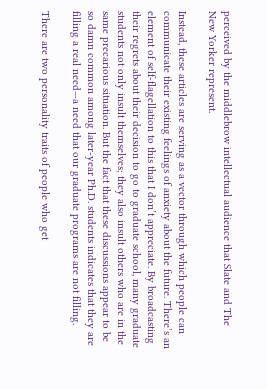perceived by the middlebrow intellectual audience that Slate and The New Yorker represent.

Instead, these articles are serving as a vector through which people can communicate their existing feelings of anxiety about the future. There’s an element of self-flagellation to this that I don’t appreciate. By broadcasting their regrets about their decision to go to graduate school, many graduate students not only insult themselves; they also insult others who are in the same precarious situation. But the fact that these discussions appear to be so damn common among later-year Ph.D. students indicates that they are filling a real need—a need that our graduate programs are not filling.

There are two personality traits of people who get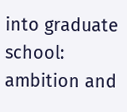into graduate school: ambition and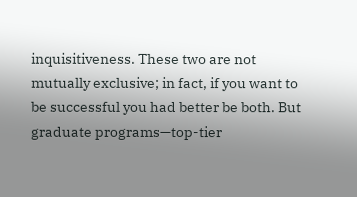inquisitiveness. These two are not mutually exclusive; in fact, if you want to be successful you had better be both. But graduate programs—top-tier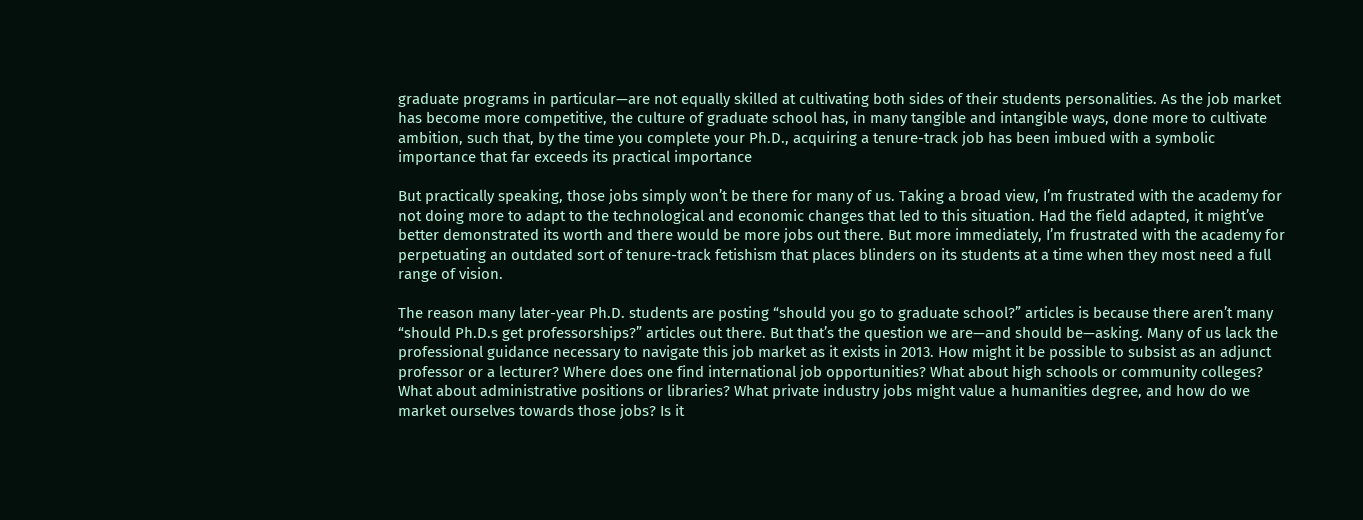graduate programs in particular—are not equally skilled at cultivating both sides of their students personalities. As the job market has become more competitive, the culture of graduate school has, in many tangible and intangible ways, done more to cultivate ambition, such that, by the time you complete your Ph.D., acquiring a tenure-track job has been imbued with a symbolic importance that far exceeds its practical importance

But practically speaking, those jobs simply won’t be there for many of us. Taking a broad view, I’m frustrated with the academy for not doing more to adapt to the technological and economic changes that led to this situation. Had the field adapted, it might’ve better demonstrated its worth and there would be more jobs out there. But more immediately, I’m frustrated with the academy for perpetuating an outdated sort of tenure-track fetishism that places blinders on its students at a time when they most need a full range of vision.

The reason many later-year Ph.D. students are posting “should you go to graduate school?” articles is because there aren’t many “should Ph.D.s get professorships?” articles out there. But that’s the question we are—and should be—asking. Many of us lack the professional guidance necessary to navigate this job market as it exists in 2013. How might it be possible to subsist as an adjunct professor or a lecturer? Where does one find international job opportunities? What about high schools or community colleges? What about administrative positions or libraries? What private industry jobs might value a humanities degree, and how do we market ourselves towards those jobs? Is it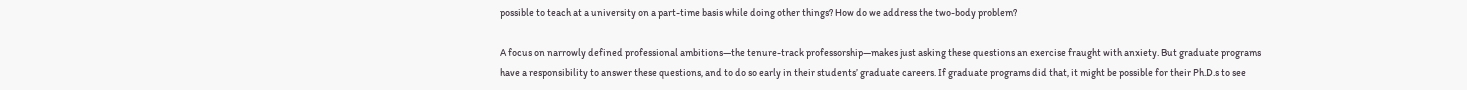possible to teach at a university on a part-time basis while doing other things? How do we address the two-body problem?

A focus on narrowly defined professional ambitions—the tenure-track professorship—makes just asking these questions an exercise fraught with anxiety. But graduate programs have a responsibility to answer these questions, and to do so early in their students’ graduate careers. If graduate programs did that, it might be possible for their Ph.D.s to see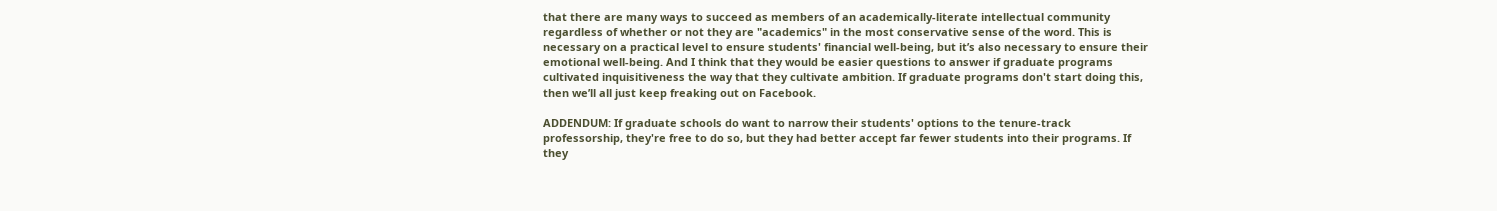that there are many ways to succeed as members of an academically-literate intellectual community regardless of whether or not they are "academics" in the most conservative sense of the word. This is necessary on a practical level to ensure students' financial well-being, but it’s also necessary to ensure their emotional well-being. And I think that they would be easier questions to answer if graduate programs cultivated inquisitiveness the way that they cultivate ambition. If graduate programs don't start doing this, then we’ll all just keep freaking out on Facebook.

ADDENDUM: If graduate schools do want to narrow their students' options to the tenure-track professorship, they're free to do so, but they had better accept far fewer students into their programs. If they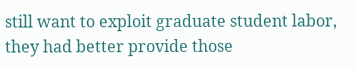still want to exploit graduate student labor, they had better provide those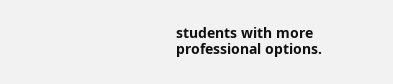students with more professional options.